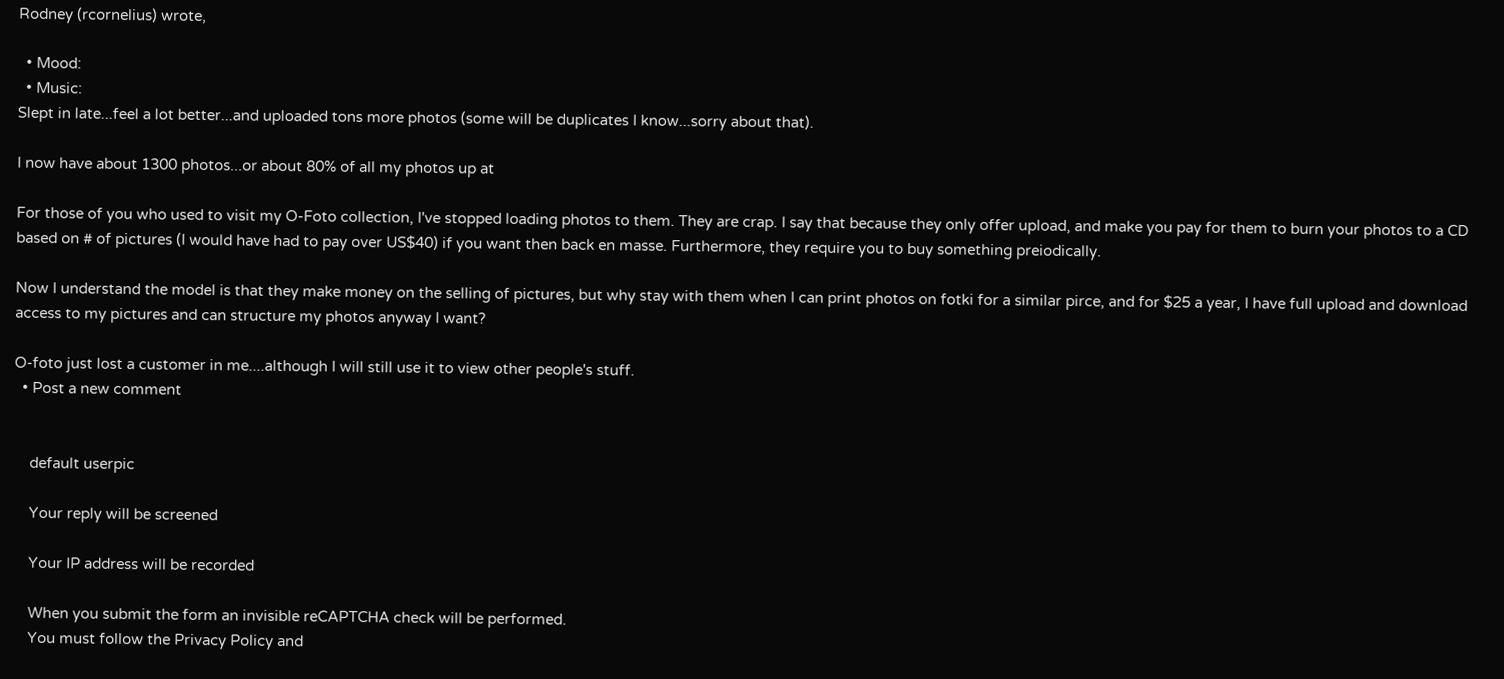Rodney (rcornelius) wrote,

  • Mood:
  • Music:
Slept in late...feel a lot better...and uploaded tons more photos (some will be duplicates I know...sorry about that).

I now have about 1300 photos...or about 80% of all my photos up at

For those of you who used to visit my O-Foto collection, I've stopped loading photos to them. They are crap. I say that because they only offer upload, and make you pay for them to burn your photos to a CD based on # of pictures (I would have had to pay over US$40) if you want then back en masse. Furthermore, they require you to buy something preiodically.

Now I understand the model is that they make money on the selling of pictures, but why stay with them when I can print photos on fotki for a similar pirce, and for $25 a year, I have full upload and download access to my pictures and can structure my photos anyway I want?

O-foto just lost a customer in me....although I will still use it to view other people's stuff.
  • Post a new comment


    default userpic

    Your reply will be screened

    Your IP address will be recorded

    When you submit the form an invisible reCAPTCHA check will be performed.
    You must follow the Privacy Policy and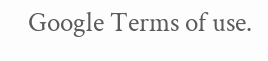Google Terms of use.